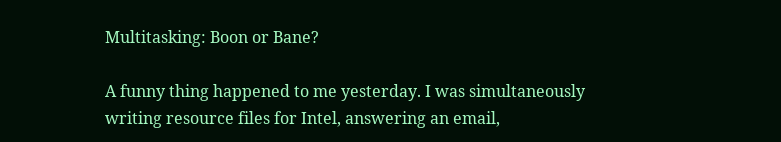Multitasking: Boon or Bane?

A funny thing happened to me yesterday. I was simultaneously writing resource files for Intel, answering an email,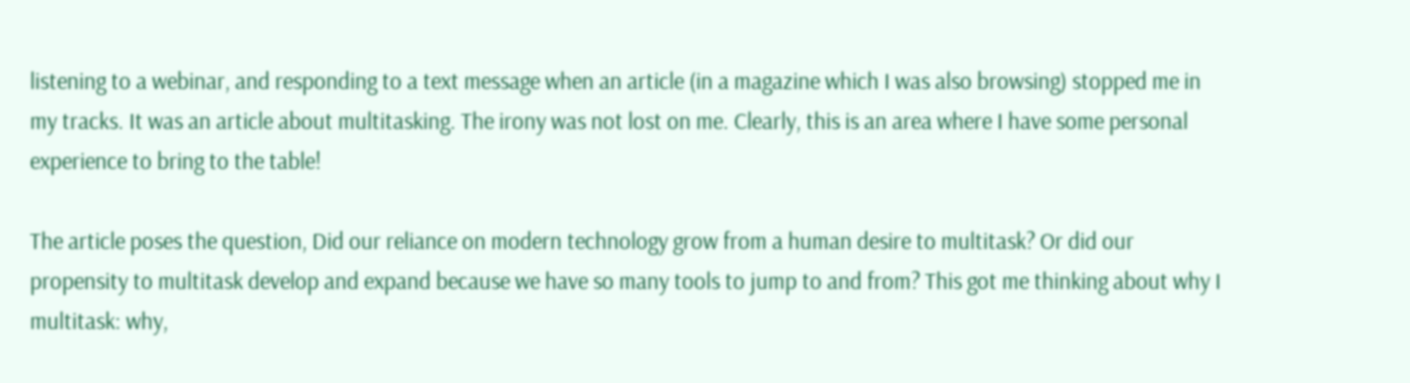listening to a webinar, and responding to a text message when an article (in a magazine which I was also browsing) stopped me in my tracks. It was an article about multitasking. The irony was not lost on me. Clearly, this is an area where I have some personal experience to bring to the table!

The article poses the question, Did our reliance on modern technology grow from a human desire to multitask? Or did our propensity to multitask develop and expand because we have so many tools to jump to and from? This got me thinking about why I multitask: why,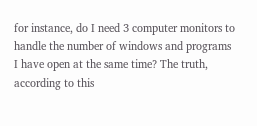for instance, do I need 3 computer monitors to handle the number of windows and programs I have open at the same time? The truth, according to this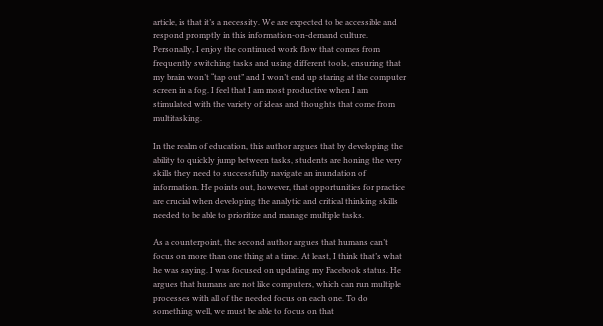article, is that it’s a necessity. We are expected to be accessible and respond promptly in this information-on-demand culture. Personally, I enjoy the continued work flow that comes from frequently switching tasks and using different tools, ensuring that my brain won’t “tap out” and I won’t end up staring at the computer screen in a fog. I feel that I am most productive when I am stimulated with the variety of ideas and thoughts that come from multitasking.

In the realm of education, this author argues that by developing the ability to quickly jump between tasks, students are honing the very skills they need to successfully navigate an inundation of information. He points out, however, that opportunities for practice are crucial when developing the analytic and critical thinking skills needed to be able to prioritize and manage multiple tasks.

As a counterpoint, the second author argues that humans can’t focus on more than one thing at a time. At least, I think that’s what he was saying. I was focused on updating my Facebook status. He argues that humans are not like computers, which can run multiple processes with all of the needed focus on each one. To do something well, we must be able to focus on that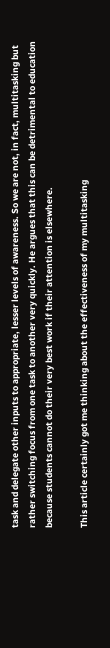task and delegate other inputs to appropriate, lesser levels of awareness. So we are not, in fact, multitasking but rather switching focus from one task to another very quickly. He argues that this can be detrimental to education because students cannot do their very best work if their attention is elsewhere.

This article certainly got me thinking about the effectiveness of my multitasking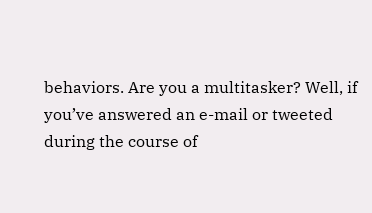behaviors. Are you a multitasker? Well, if you’ve answered an e-mail or tweeted during the course of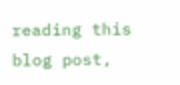reading this blog post,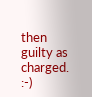then guilty as charged. :-)